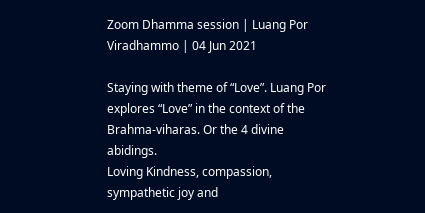Zoom Dhamma session | Luang Por Viradhammo | 04 Jun 2021

Staying with theme of “Love”. Luang Por explores “Love” in the context of the Brahma-viharas. Or the 4 divine abidings.
Loving Kindness, compassion, sympathetic joy and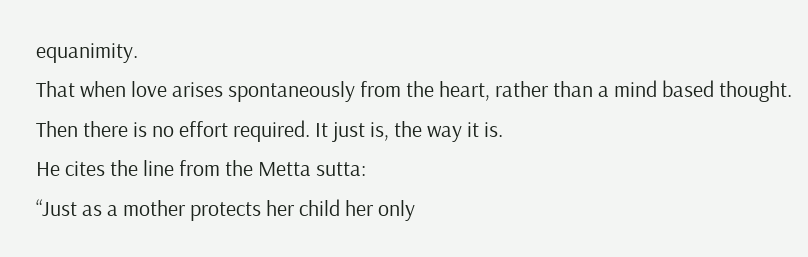equanimity.
That when love arises spontaneously from the heart, rather than a mind based thought. Then there is no effort required. It just is, the way it is.
He cites the line from the Metta sutta:
“Just as a mother protects her child her only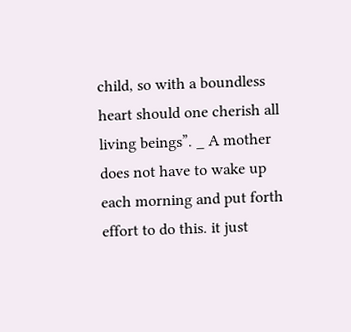child, so with a boundless heart should one cherish all living beings”. _ A mother does not have to wake up each morning and put forth effort to do this. it just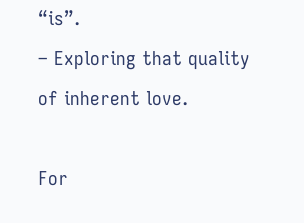“is”.
– Exploring that quality of inherent love.

For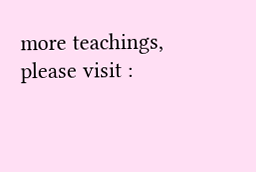more teachings, please visit :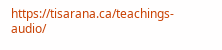https://tisarana.ca/teachings-audio/